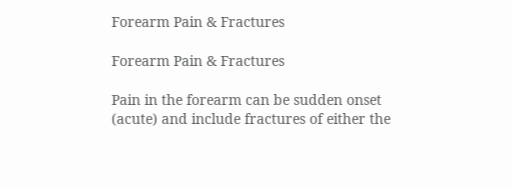Forearm Pain & Fractures

Forearm Pain & Fractures

Pain in the forearm can be sudden onset (acute) and include fractures of either the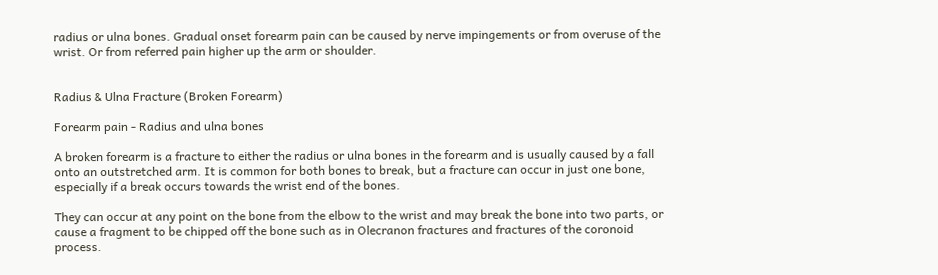radius or ulna bones. Gradual onset forearm pain can be caused by nerve impingements or from overuse of the wrist. Or from referred pain higher up the arm or shoulder.


Radius & Ulna Fracture (Broken Forearm)

Forearm pain - Radius and ulna bones

A broken forearm is a fracture to either the radius or ulna bones in the forearm and is usually caused by a fall onto an outstretched arm. It is common for both bones to break, but a fracture can occur in just one bone, especially if a break occurs towards the wrist end of the bones.

They can occur at any point on the bone from the elbow to the wrist and may break the bone into two parts, or cause a fragment to be chipped off the bone such as in Olecranon fractures and fractures of the coronoid process.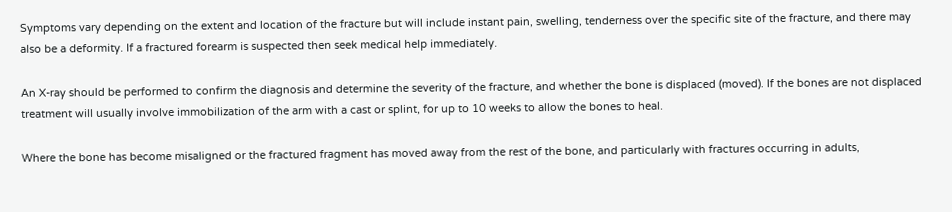Symptoms vary depending on the extent and location of the fracture but will include instant pain, swelling, tenderness over the specific site of the fracture, and there may also be a deformity. If a fractured forearm is suspected then seek medical help immediately.

An X-ray should be performed to confirm the diagnosis and determine the severity of the fracture, and whether the bone is displaced (moved). If the bones are not displaced treatment will usually involve immobilization of the arm with a cast or splint, for up to 10 weeks to allow the bones to heal.

Where the bone has become misaligned or the fractured fragment has moved away from the rest of the bone, and particularly with fractures occurring in adults,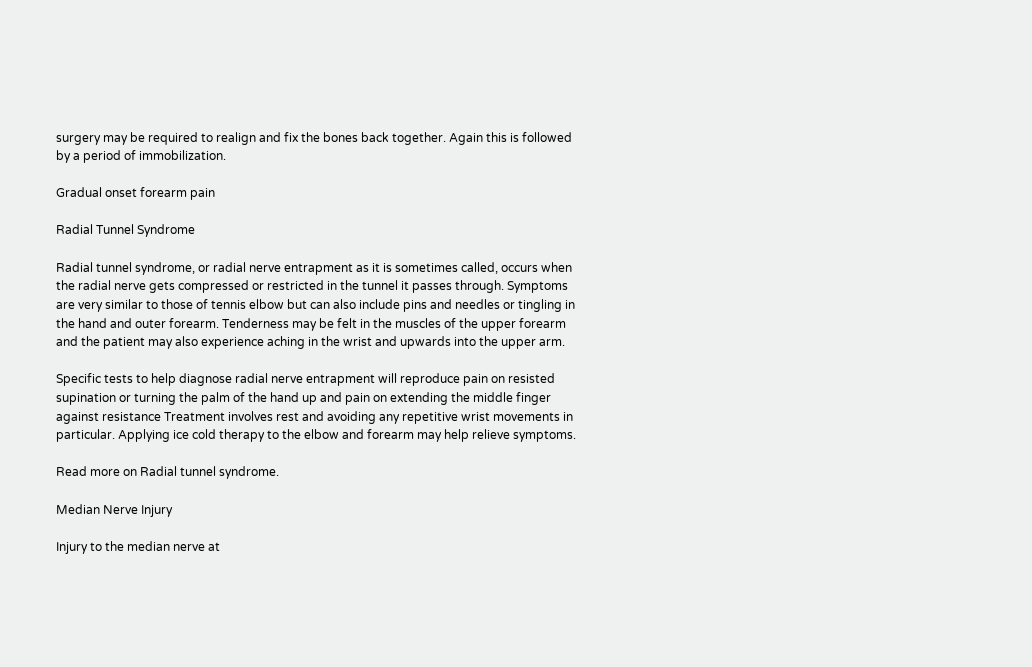surgery may be required to realign and fix the bones back together. Again this is followed by a period of immobilization.

Gradual onset forearm pain

Radial Tunnel Syndrome

Radial tunnel syndrome, or radial nerve entrapment as it is sometimes called, occurs when the radial nerve gets compressed or restricted in the tunnel it passes through. Symptoms are very similar to those of tennis elbow but can also include pins and needles or tingling in the hand and outer forearm. Tenderness may be felt in the muscles of the upper forearm and the patient may also experience aching in the wrist and upwards into the upper arm.

Specific tests to help diagnose radial nerve entrapment will reproduce pain on resisted supination or turning the palm of the hand up and pain on extending the middle finger against resistance Treatment involves rest and avoiding any repetitive wrist movements in particular. Applying ice cold therapy to the elbow and forearm may help relieve symptoms.

Read more on Radial tunnel syndrome.

Median Nerve Injury

Injury to the median nerve at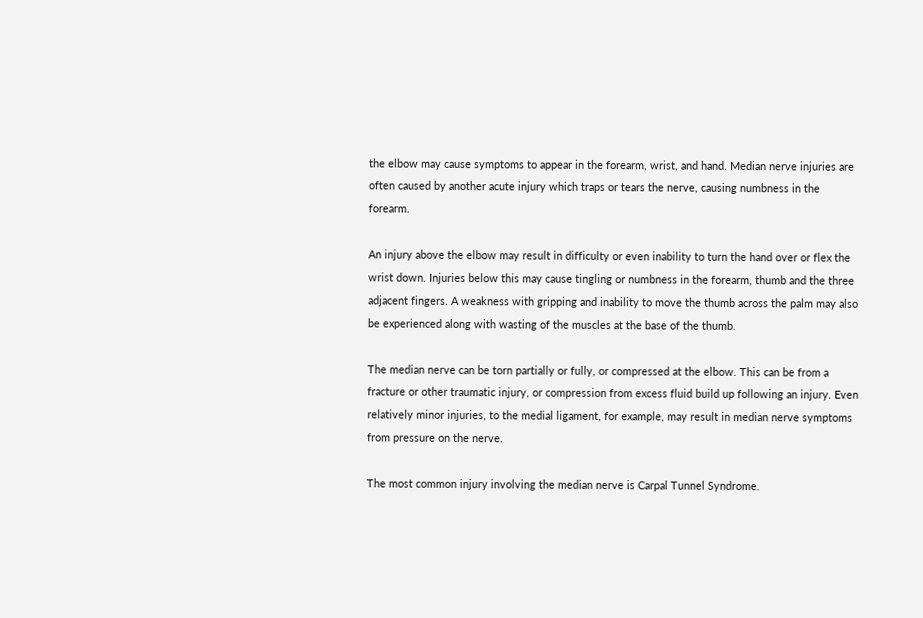the elbow may cause symptoms to appear in the forearm, wrist, and hand. Median nerve injuries are often caused by another acute injury which traps or tears the nerve, causing numbness in the forearm.

An injury above the elbow may result in difficulty or even inability to turn the hand over or flex the wrist down. Injuries below this may cause tingling or numbness in the forearm, thumb and the three adjacent fingers. A weakness with gripping and inability to move the thumb across the palm may also be experienced along with wasting of the muscles at the base of the thumb.

The median nerve can be torn partially or fully, or compressed at the elbow. This can be from a fracture or other traumatic injury, or compression from excess fluid build up following an injury. Even relatively minor injuries, to the medial ligament, for example, may result in median nerve symptoms from pressure on the nerve.

The most common injury involving the median nerve is Carpal Tunnel Syndrome.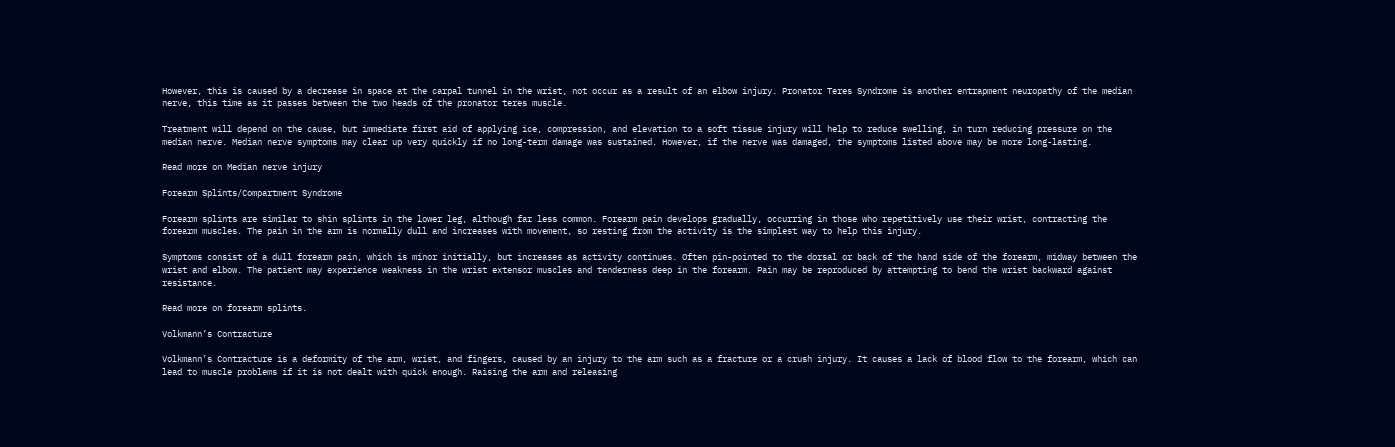However, this is caused by a decrease in space at the carpal tunnel in the wrist, not occur as a result of an elbow injury. Pronator Teres Syndrome is another entrapment neuropathy of the median nerve, this time as it passes between the two heads of the pronator teres muscle.

Treatment will depend on the cause, but immediate first aid of applying ice, compression, and elevation to a soft tissue injury will help to reduce swelling, in turn reducing pressure on the median nerve. Median nerve symptoms may clear up very quickly if no long-term damage was sustained. However, if the nerve was damaged, the symptoms listed above may be more long-lasting.

Read more on Median nerve injury

Forearm Splints/Compartment Syndrome

Forearm splints are similar to shin splints in the lower leg, although far less common. Forearm pain develops gradually, occurring in those who repetitively use their wrist, contracting the forearm muscles. The pain in the arm is normally dull and increases with movement, so resting from the activity is the simplest way to help this injury.

Symptoms consist of a dull forearm pain, which is minor initially, but increases as activity continues. Often pin-pointed to the dorsal or back of the hand side of the forearm, midway between the wrist and elbow. The patient may experience weakness in the wrist extensor muscles and tenderness deep in the forearm. Pain may be reproduced by attempting to bend the wrist backward against resistance.

Read more on forearm splints.

Volkmann’s Contracture

Volkmann’s Contracture is a deformity of the arm, wrist, and fingers, caused by an injury to the arm such as a fracture or a crush injury. It causes a lack of blood flow to the forearm, which can lead to muscle problems if it is not dealt with quick enough. Raising the arm and releasing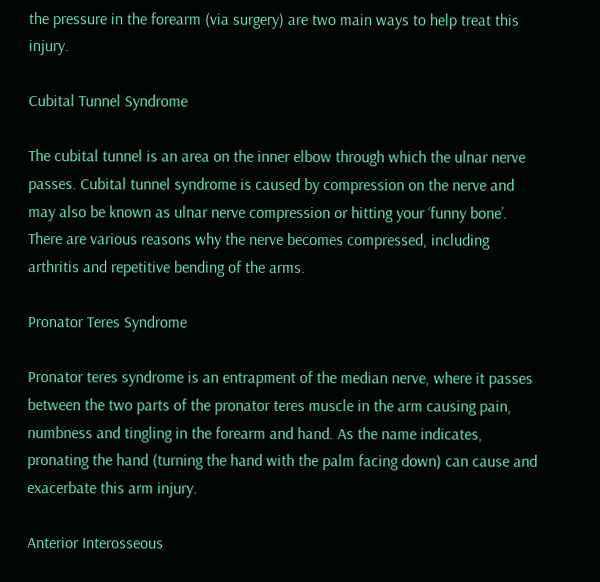the pressure in the forearm (via surgery) are two main ways to help treat this injury.

Cubital Tunnel Syndrome

The cubital tunnel is an area on the inner elbow through which the ulnar nerve passes. Cubital tunnel syndrome is caused by compression on the nerve and may also be known as ulnar nerve compression or hitting your ‘funny bone’. There are various reasons why the nerve becomes compressed, including arthritis and repetitive bending of the arms.

Pronator Teres Syndrome

Pronator teres syndrome is an entrapment of the median nerve, where it passes between the two parts of the pronator teres muscle in the arm causing pain, numbness and tingling in the forearm and hand. As the name indicates, pronating the hand (turning the hand with the palm facing down) can cause and exacerbate this arm injury.

Anterior Interosseous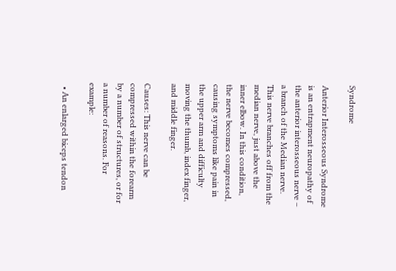Syndrome

Anterior Interosseous Syndrome is an entrapment neuropathy of the anterior interosseous nerve – a branch of the Median nerve. This nerve branches off from the median nerve, just above the inner elbow. In this condition, the nerve becomes compressed, causing symptoms like pain in the upper arm and difficulty moving the thumb, index finger, and middle finger.

Causes: This nerve can be compressed within the forearm by a number of structures, or for a number of reasons. For example:

  • An enlarged biceps tendon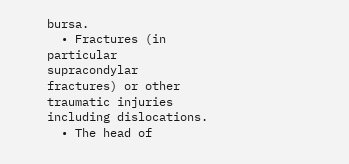bursa.
  • Fractures (in particular supracondylar fractures) or other traumatic injuries including dislocations.
  • The head of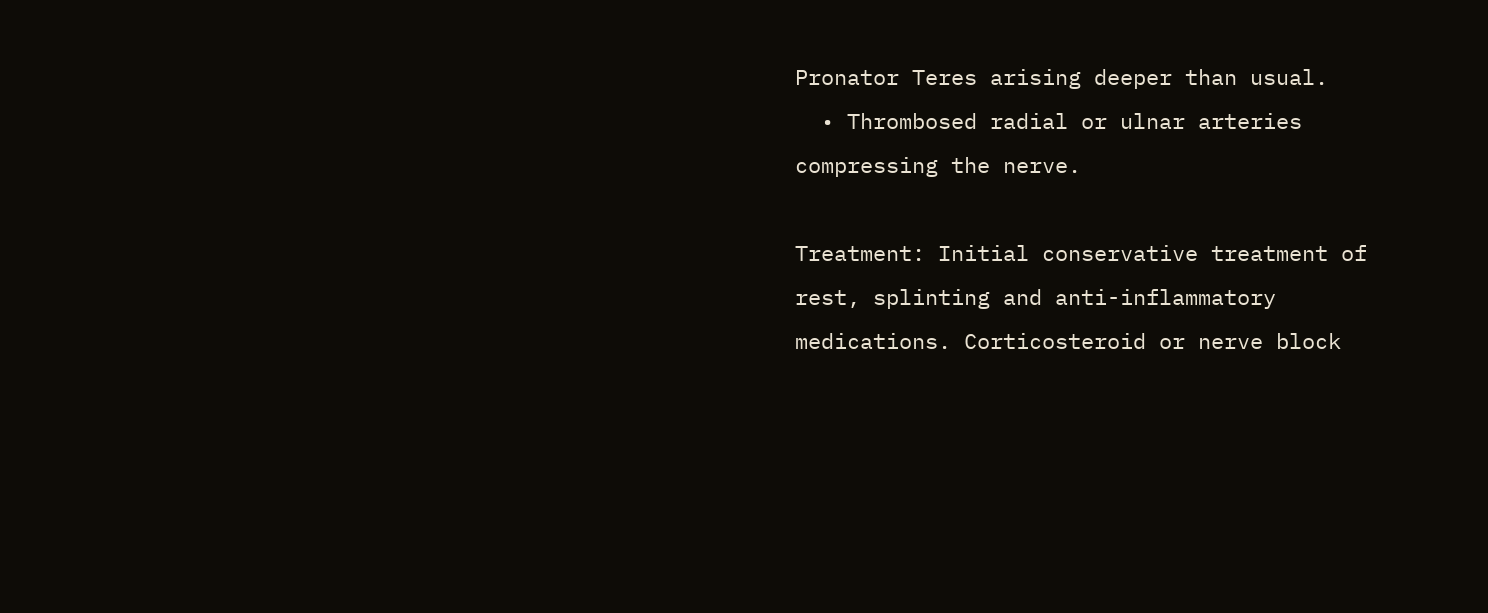Pronator Teres arising deeper than usual.
  • Thrombosed radial or ulnar arteries compressing the nerve.

Treatment: Initial conservative treatment of rest, splinting and anti-inflammatory medications. Corticosteroid or nerve block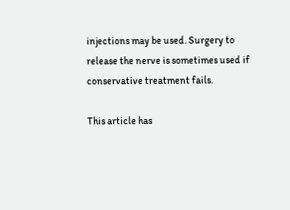injections may be used. Surgery to release the nerve is sometimes used if conservative treatment fails.

This article has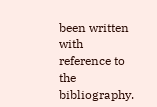been written with reference to the bibliography.